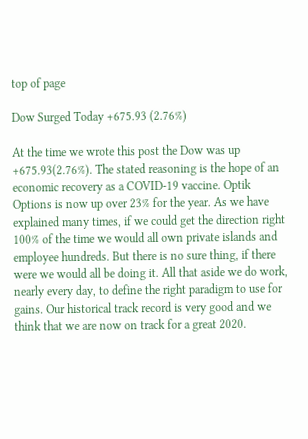top of page

Dow Surged Today +675.93 (2.76%)

At the time we wrote this post the Dow was up +675.93(2.76%). The stated reasoning is the hope of an economic recovery as a COVID-19 vaccine. Optik Options is now up over 23% for the year. As we have explained many times, if we could get the direction right 100% of the time we would all own private islands and employee hundreds. But there is no sure thing, if there were we would all be doing it. All that aside we do work, nearly every day, to define the right paradigm to use for gains. Our historical track record is very good and we think that we are now on track for a great 2020.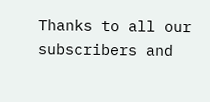Thanks to all our subscribers and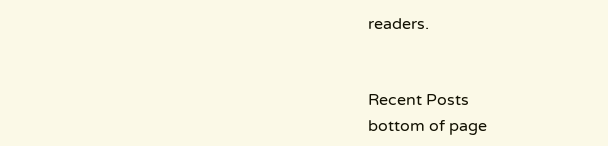readers.


Recent Posts
bottom of page